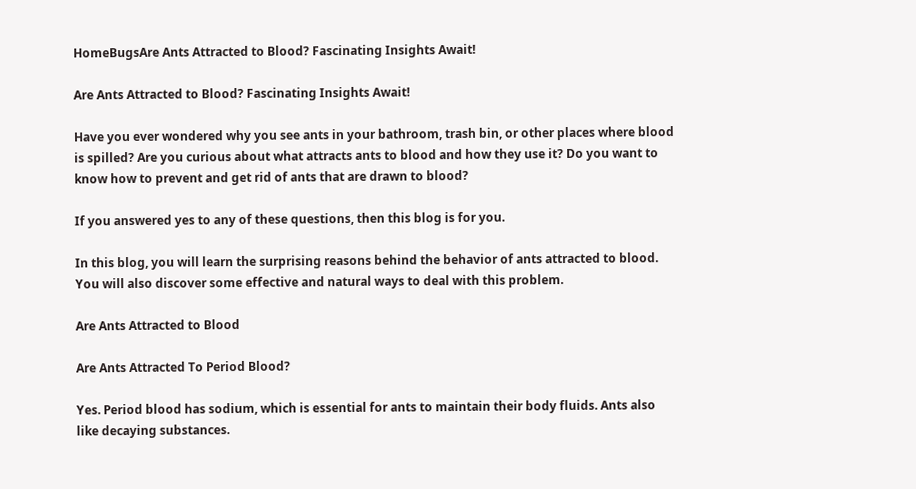HomeBugsAre Ants Attracted to Blood? Fascinating Insights Await!

Are Ants Attracted to Blood? Fascinating Insights Await!

Have you ever wondered why you see ants in your bathroom, trash bin, or other places where blood is spilled? Are you curious about what attracts ants to blood and how they use it? Do you want to know how to prevent and get rid of ants that are drawn to blood?

If you answered yes to any of these questions, then this blog is for you.

In this blog, you will learn the surprising reasons behind the behavior of ants attracted to blood. You will also discover some effective and natural ways to deal with this problem.

Are Ants Attracted to Blood

Are Ants Attracted To Period Blood?

Yes. Period blood has sodium, which is essential for ants to maintain their body fluids. Ants also like decaying substances.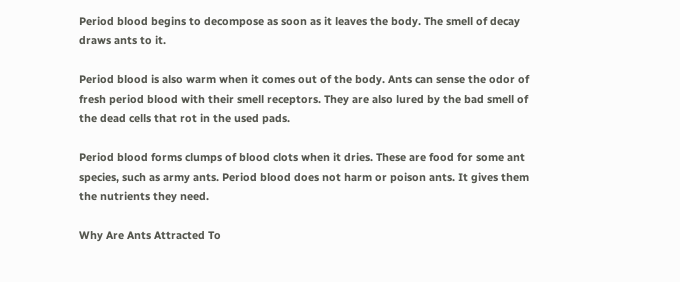Period blood begins to decompose as soon as it leaves the body. The smell of decay draws ants to it.

Period blood is also warm when it comes out of the body. Ants can sense the odor of fresh period blood with their smell receptors. They are also lured by the bad smell of the dead cells that rot in the used pads.

Period blood forms clumps of blood clots when it dries. These are food for some ant species, such as army ants. Period blood does not harm or poison ants. It gives them the nutrients they need.

Why Are Ants Attracted To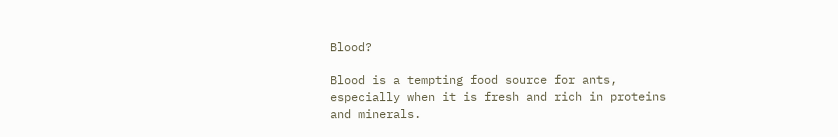Blood?

Blood is a tempting food source for ants, especially when it is fresh and rich in proteins and minerals.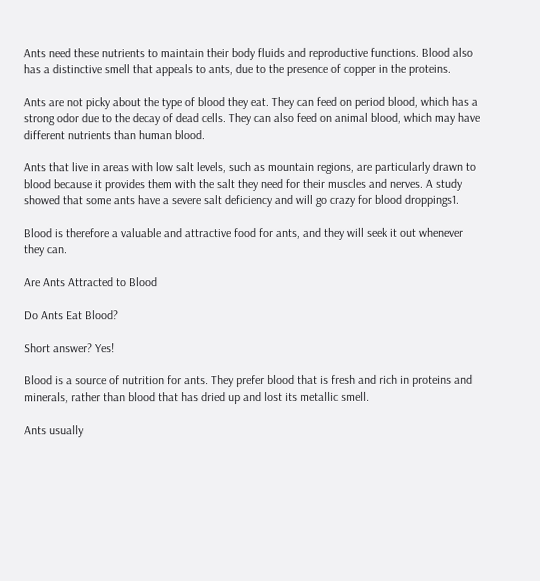Ants need these nutrients to maintain their body fluids and reproductive functions. Blood also has a distinctive smell that appeals to ants, due to the presence of copper in the proteins.

Ants are not picky about the type of blood they eat. They can feed on period blood, which has a strong odor due to the decay of dead cells. They can also feed on animal blood, which may have different nutrients than human blood.

Ants that live in areas with low salt levels, such as mountain regions, are particularly drawn to blood because it provides them with the salt they need for their muscles and nerves. A study showed that some ants have a severe salt deficiency and will go crazy for blood droppings1.

Blood is therefore a valuable and attractive food for ants, and they will seek it out whenever they can.

Are Ants Attracted to Blood

Do Ants Eat Blood?

Short answer? Yes!

Blood is a source of nutrition for ants. They prefer blood that is fresh and rich in proteins and minerals, rather than blood that has dried up and lost its metallic smell.

Ants usually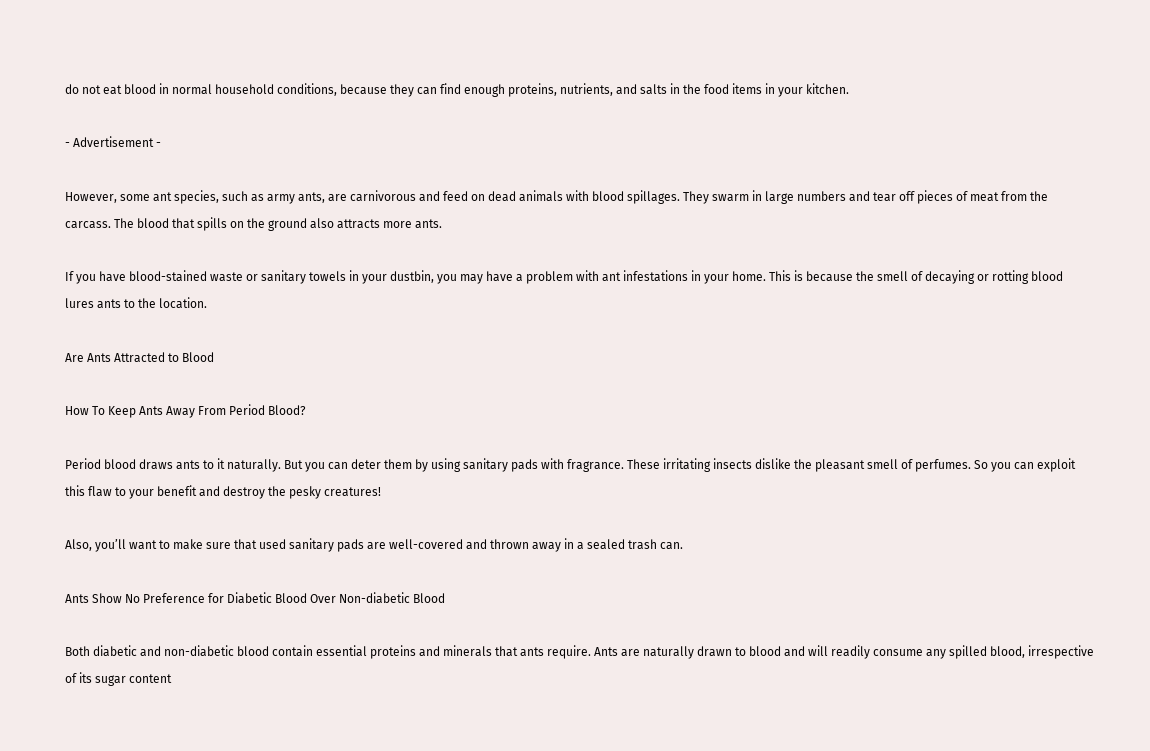do not eat blood in normal household conditions, because they can find enough proteins, nutrients, and salts in the food items in your kitchen.

- Advertisement -

However, some ant species, such as army ants, are carnivorous and feed on dead animals with blood spillages. They swarm in large numbers and tear off pieces of meat from the carcass. The blood that spills on the ground also attracts more ants.

If you have blood-stained waste or sanitary towels in your dustbin, you may have a problem with ant infestations in your home. This is because the smell of decaying or rotting blood lures ants to the location.

Are Ants Attracted to Blood

How To Keep Ants Away From Period Blood?

Period blood draws ants to it naturally. But you can deter them by using sanitary pads with fragrance. These irritating insects dislike the pleasant smell of perfumes. So you can exploit this flaw to your benefit and destroy the pesky creatures!

Also, you’ll want to make sure that used sanitary pads are well-covered and thrown away in a sealed trash can.

Ants Show No Preference for Diabetic Blood Over Non-diabetic Blood

Both diabetic and non-diabetic blood contain essential proteins and minerals that ants require. Ants are naturally drawn to blood and will readily consume any spilled blood, irrespective of its sugar content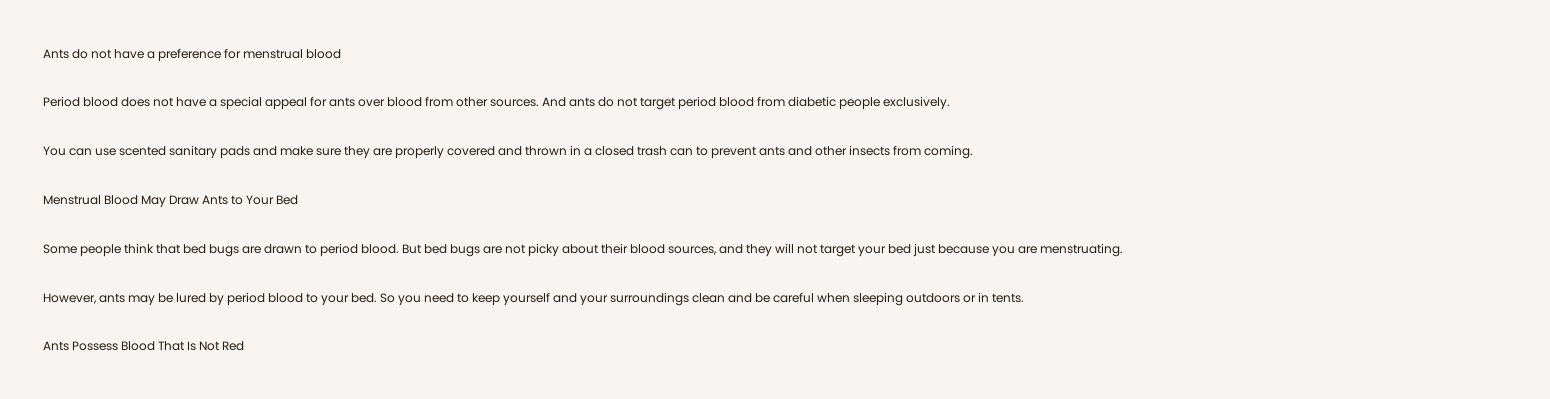Ants do not have a preference for menstrual blood

Period blood does not have a special appeal for ants over blood from other sources. And ants do not target period blood from diabetic people exclusively.

You can use scented sanitary pads and make sure they are properly covered and thrown in a closed trash can to prevent ants and other insects from coming.

Menstrual Blood May Draw Ants to Your Bed

Some people think that bed bugs are drawn to period blood. But bed bugs are not picky about their blood sources, and they will not target your bed just because you are menstruating.

However, ants may be lured by period blood to your bed. So you need to keep yourself and your surroundings clean and be careful when sleeping outdoors or in tents.

Ants Possess Blood That Is Not Red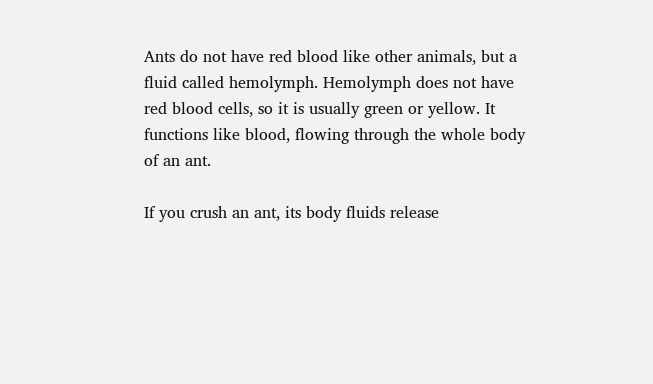Ants do not have red blood like other animals, but a fluid called hemolymph. Hemolymph does not have red blood cells, so it is usually green or yellow. It functions like blood, flowing through the whole body of an ant.

If you crush an ant, its body fluids release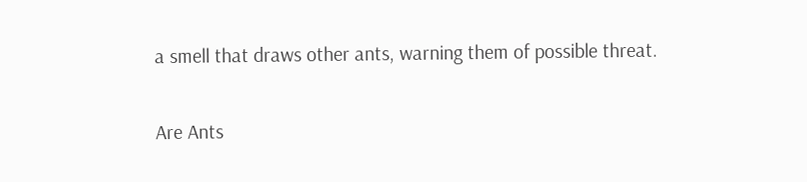a smell that draws other ants, warning them of possible threat.

Are Ants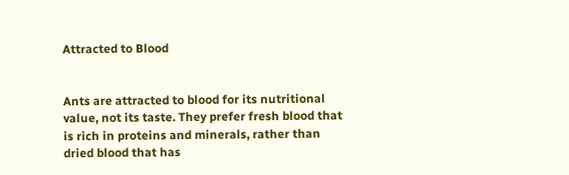Attracted to Blood


Ants are attracted to blood for its nutritional value, not its taste. They prefer fresh blood that is rich in proteins and minerals, rather than dried blood that has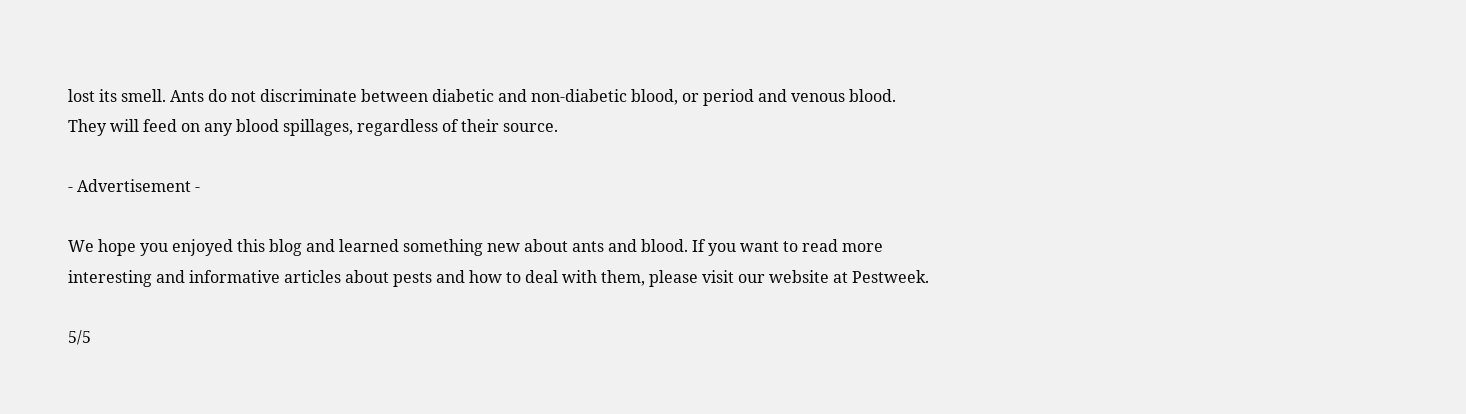lost its smell. Ants do not discriminate between diabetic and non-diabetic blood, or period and venous blood. They will feed on any blood spillages, regardless of their source.

- Advertisement -

We hope you enjoyed this blog and learned something new about ants and blood. If you want to read more interesting and informative articles about pests and how to deal with them, please visit our website at Pestweek.

5/5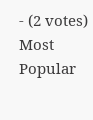- (2 votes)
Most Popular